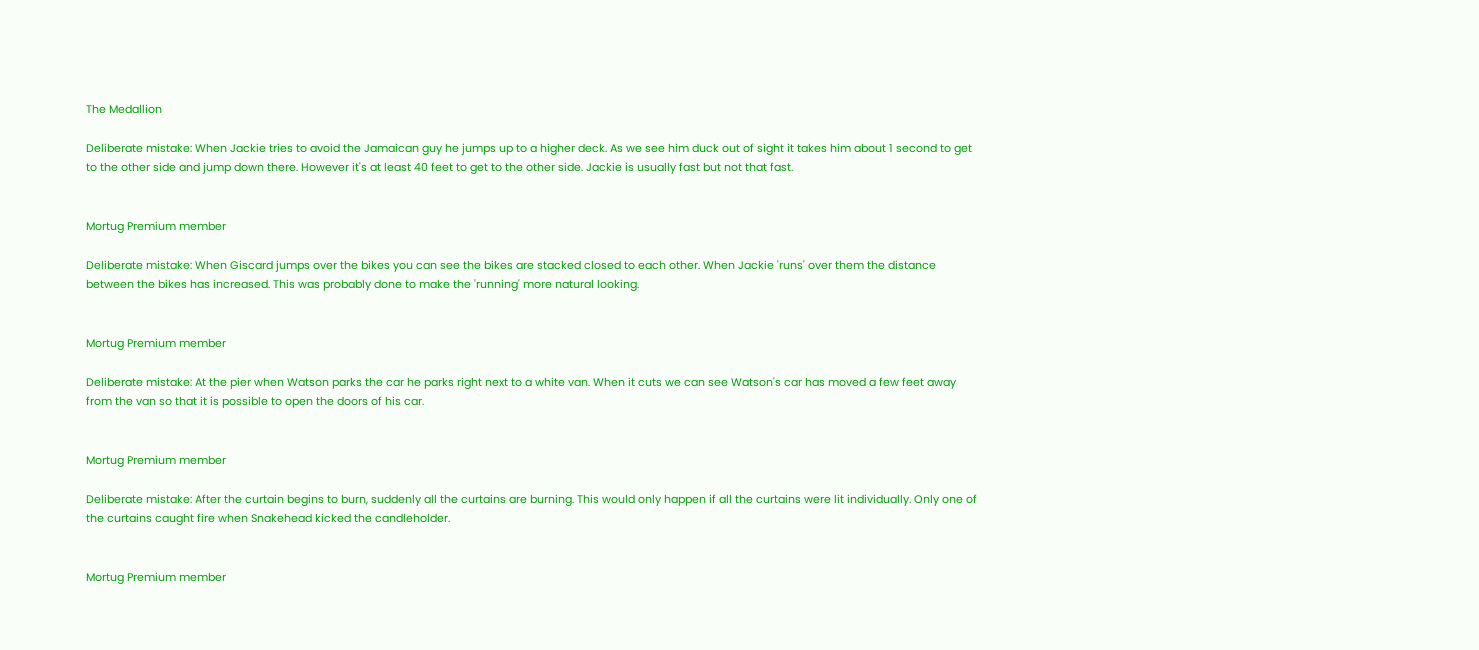The Medallion

Deliberate mistake: When Jackie tries to avoid the Jamaican guy he jumps up to a higher deck. As we see him duck out of sight it takes him about 1 second to get to the other side and jump down there. However it's at least 40 feet to get to the other side. Jackie is usually fast but not that fast.


Mortug Premium member

Deliberate mistake: When Giscard jumps over the bikes you can see the bikes are stacked closed to each other. When Jackie 'runs' over them the distance between the bikes has increased. This was probably done to make the 'running' more natural looking.


Mortug Premium member

Deliberate mistake: At the pier when Watson parks the car he parks right next to a white van. When it cuts we can see Watson's car has moved a few feet away from the van so that it is possible to open the doors of his car.


Mortug Premium member

Deliberate mistake: After the curtain begins to burn, suddenly all the curtains are burning. This would only happen if all the curtains were lit individually. Only one of the curtains caught fire when Snakehead kicked the candleholder.


Mortug Premium member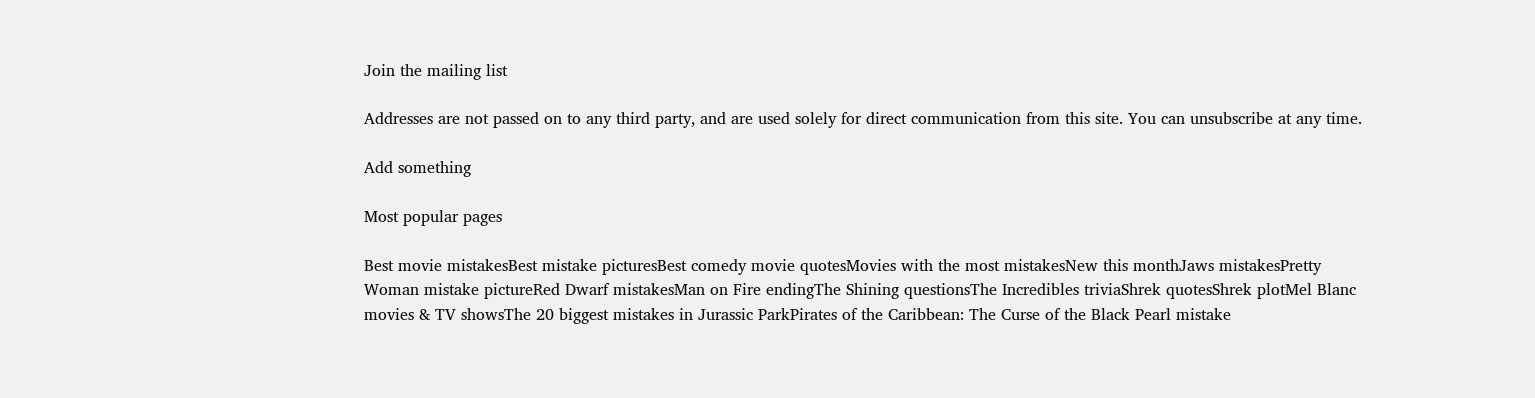Join the mailing list

Addresses are not passed on to any third party, and are used solely for direct communication from this site. You can unsubscribe at any time.

Add something

Most popular pages

Best movie mistakesBest mistake picturesBest comedy movie quotesMovies with the most mistakesNew this monthJaws mistakesPretty Woman mistake pictureRed Dwarf mistakesMan on Fire endingThe Shining questionsThe Incredibles triviaShrek quotesShrek plotMel Blanc movies & TV showsThe 20 biggest mistakes in Jurassic ParkPirates of the Caribbean: The Curse of the Black Pearl mistake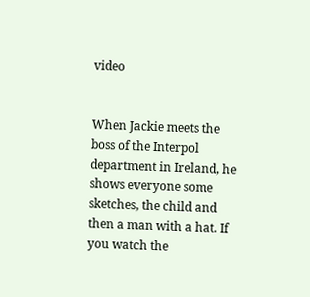video


When Jackie meets the boss of the Interpol department in Ireland, he shows everyone some sketches, the child and then a man with a hat. If you watch the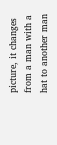picture, it changes from a man with a hat to another man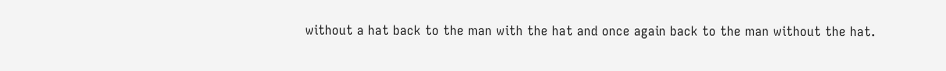without a hat back to the man with the hat and once again back to the man without the hat.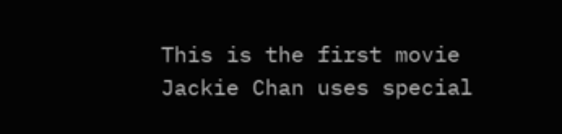This is the first movie Jackie Chan uses special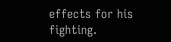effects for his fighting.